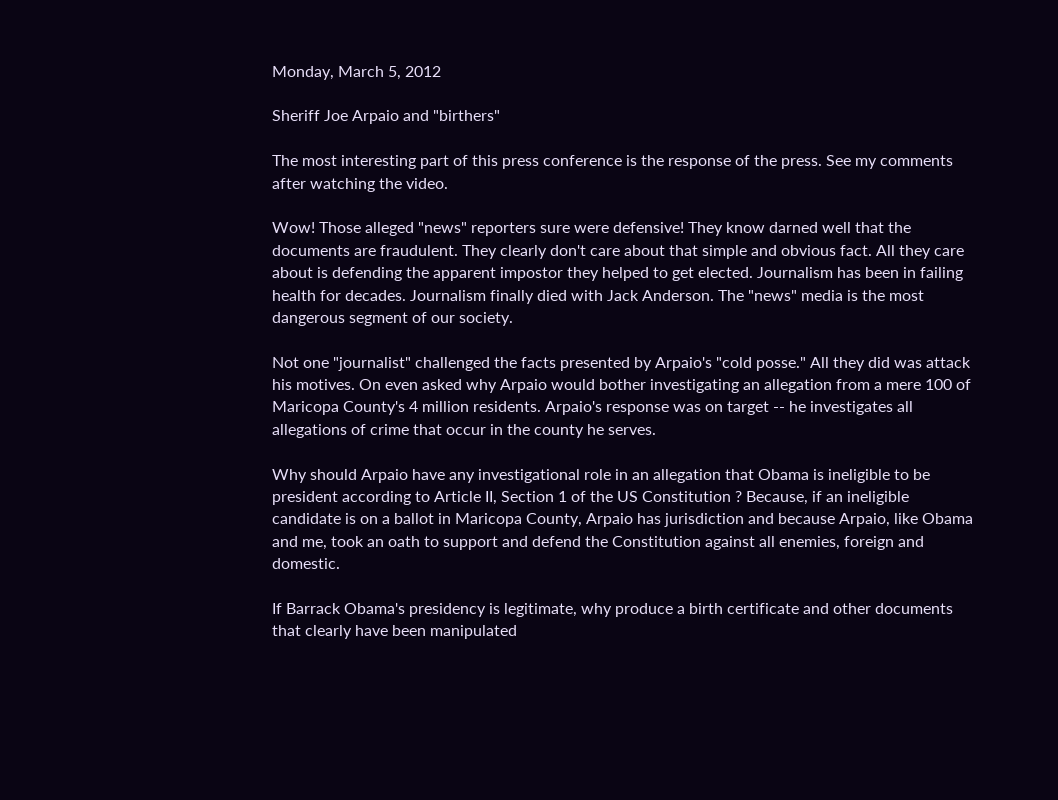Monday, March 5, 2012

Sheriff Joe Arpaio and "birthers"

The most interesting part of this press conference is the response of the press. See my comments after watching the video.

Wow! Those alleged "news" reporters sure were defensive! They know darned well that the documents are fraudulent. They clearly don't care about that simple and obvious fact. All they care about is defending the apparent impostor they helped to get elected. Journalism has been in failing health for decades. Journalism finally died with Jack Anderson. The "news" media is the most dangerous segment of our society.

Not one "journalist" challenged the facts presented by Arpaio's "cold posse." All they did was attack his motives. On even asked why Arpaio would bother investigating an allegation from a mere 100 of Maricopa County's 4 million residents. Arpaio's response was on target -- he investigates all allegations of crime that occur in the county he serves.

Why should Arpaio have any investigational role in an allegation that Obama is ineligible to be president according to Article II, Section 1 of the US Constitution ? Because, if an ineligible candidate is on a ballot in Maricopa County, Arpaio has jurisdiction and because Arpaio, like Obama and me, took an oath to support and defend the Constitution against all enemies, foreign and domestic.

If Barrack Obama's presidency is legitimate, why produce a birth certificate and other documents that clearly have been manipulated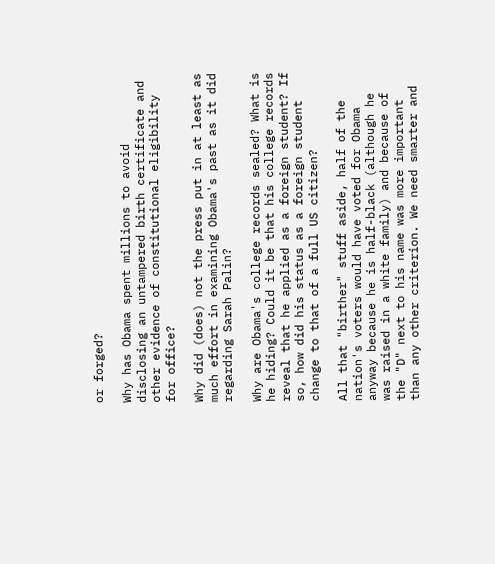or forged?

Why has Obama spent millions to avoid disclosing an untampered birth certificate and other evidence of constitutional eligibility for office?

Why did (does) not the press put in at least as much effort in examining Obama's past as it did regarding Sarah Palin?

Why are Obama's college records sealed? What is he hiding? Could it be that his college records reveal that he applied as a foreign student? If so, how did his status as a foreign student change to that of a full US citizen?

All that "birther" stuff aside, half of the nation's voters would have voted for Obama anyway because he is half-black (although he was raised in a white family) and because of the "D" next to his name was more important than any other criterion. We need smarter and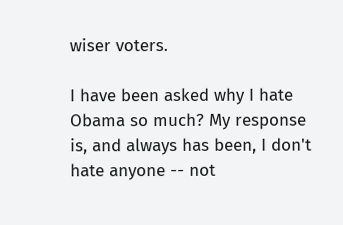wiser voters.

I have been asked why I hate Obama so much? My response is, and always has been, I don't hate anyone -- not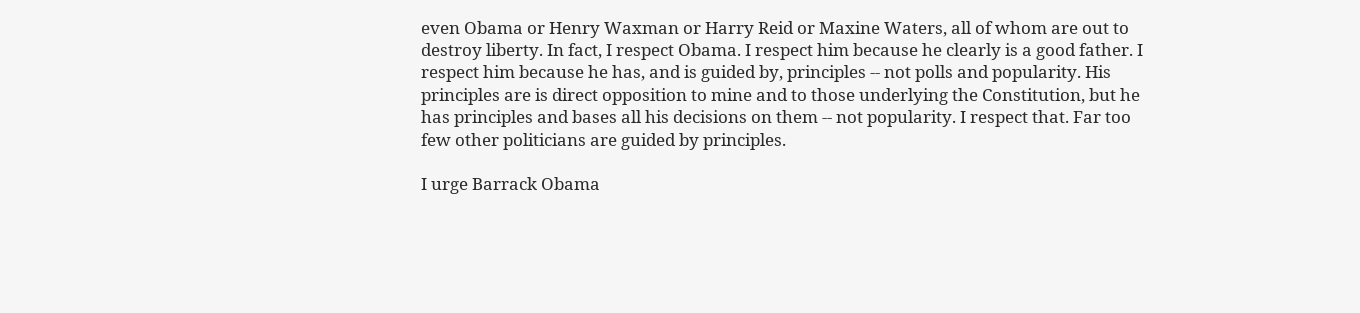even Obama or Henry Waxman or Harry Reid or Maxine Waters, all of whom are out to destroy liberty. In fact, I respect Obama. I respect him because he clearly is a good father. I respect him because he has, and is guided by, principles -- not polls and popularity. His principles are is direct opposition to mine and to those underlying the Constitution, but he has principles and bases all his decisions on them -- not popularity. I respect that. Far too few other politicians are guided by principles.

I urge Barrack Obama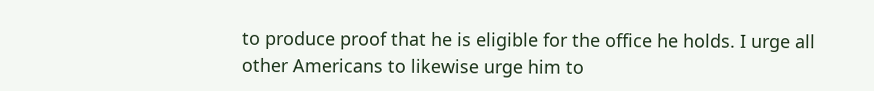to produce proof that he is eligible for the office he holds. I urge all other Americans to likewise urge him to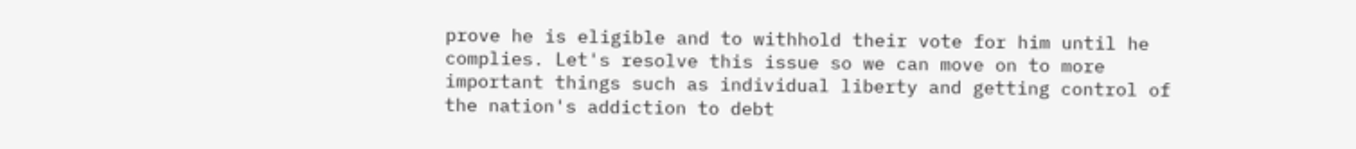prove he is eligible and to withhold their vote for him until he complies. Let's resolve this issue so we can move on to more important things such as individual liberty and getting control of the nation's addiction to debt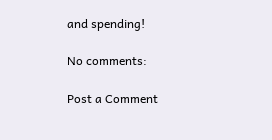and spending!

No comments:

Post a Comment